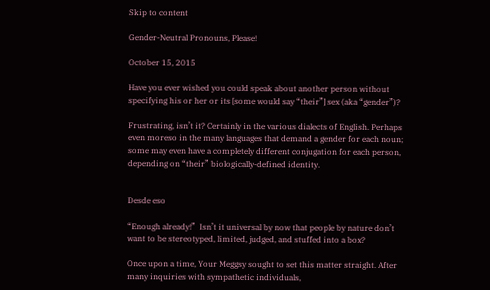Skip to content

Gender-Neutral Pronouns, Please!

October 15, 2015

Have you ever wished you could speak about another person without specifying his or her or its [some would say “their”] sex (aka “gender”)?

Frustrating, isn’t it? Certainly in the various dialects of English. Perhaps even moreso in the many languages that demand a gender for each noun; some may even have a completely different conjugation for each person, depending on “their” biologically-defined identity.


Desde eso

“Enough already!”  Isn’t it universal by now that people by nature don’t want to be stereotyped, limited, judged, and stuffed into a box?

Once upon a time, Your Meggsy sought to set this matter straight. After many inquiries with sympathetic individuals,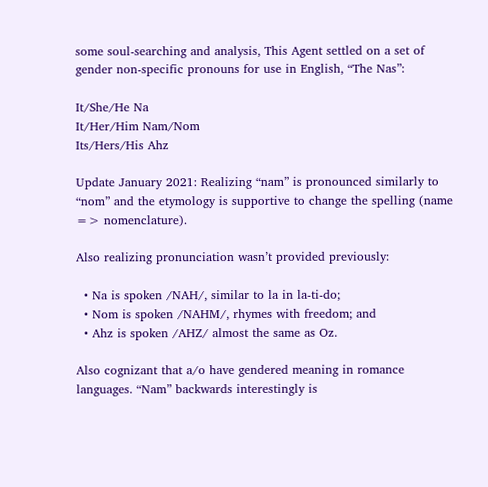some soul-searching and analysis, This Agent settled on a set of gender non-specific pronouns for use in English, “The Nas”:

It/She/He Na
It/Her/Him Nam/Nom
Its/Hers/His Ahz

Update January 2021: Realizing “nam” is pronounced similarly to “nom” and the etymology is supportive to change the spelling (name => nomenclature).

Also realizing pronunciation wasn’t provided previously:

  • Na is spoken /NAH/, similar to la in la-ti-do;
  • Nom is spoken /NAHM/, rhymes with freedom; and
  • Ahz is spoken /AHZ/ almost the same as Oz.

Also cognizant that a/o have gendered meaning in romance languages. “Nam” backwards interestingly is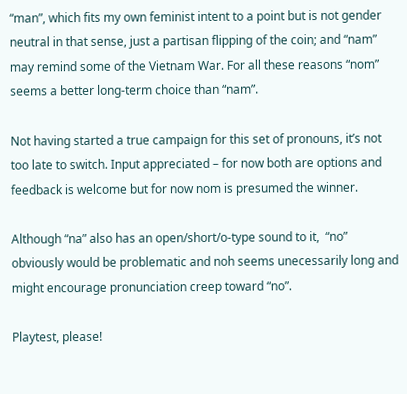“man”, which fits my own feminist intent to a point but is not gender neutral in that sense, just a partisan flipping of the coin; and “nam” may remind some of the Vietnam War. For all these reasons “nom” seems a better long-term choice than “nam”.

Not having started a true campaign for this set of pronouns, it’s not too late to switch. Input appreciated – for now both are options and feedback is welcome but for now nom is presumed the winner.

Although “na” also has an open/short/o-type sound to it,  “no” obviously would be problematic and noh seems unecessarily long and might encourage pronunciation creep toward “no”.

Playtest, please!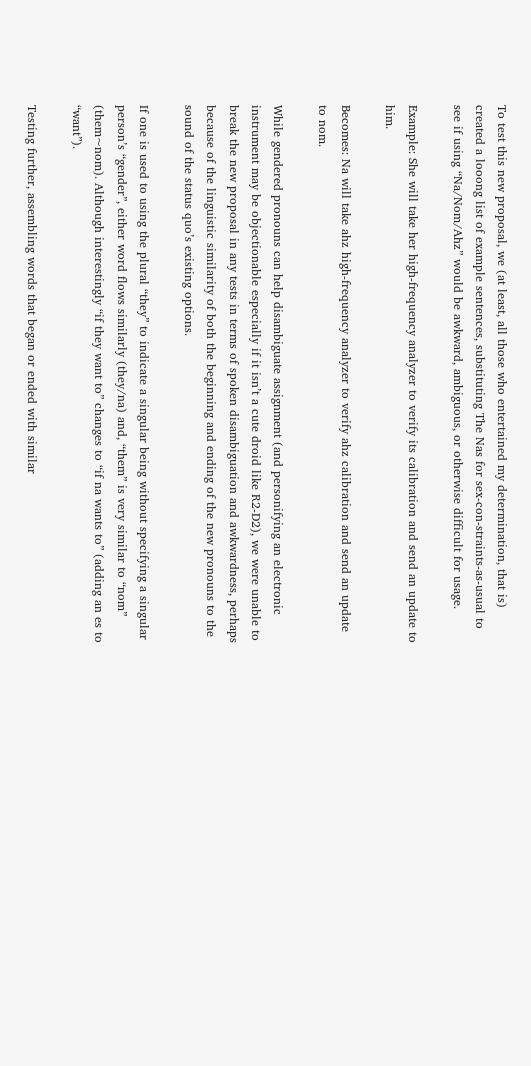To test this new proposal, we (at least, all those who entertained my determination, that is) created a looong list of example sentences, substituting The Nas for sex-con-straints-as-usual to see if using “Na/Nom/Ahz” would be awkward, ambiguous, or otherwise difficult for usage.

Example: She will take her high-frequency analyzer to verify its calibration and send an update to him.

Becomes: Na will take ahz high-frequency analyzer to verify ahz calibration and send an update to nom.

While gendered pronouns can help disambiguate assignment (and personifying an electronic instrument may be objectionable especially if it isn’t a cute droid like R2-D2), we were unable to break the new proposal in any tests in terms of spoken disambiguation and awkwardness, perhaps because of the linguistic similarity of both the beginning and ending of the new pronouns to the sound of the status quo’s existing options.

If one is used to using the plural “they” to indicate a singular being without specifying a singular person’s “gender”, either word flows similarly (they/na) and, “them” is very similar to “nom” (them~nom). Although interestingly “if they want to” changes to “if na wants to” (adding an es to “want”).

Testing further, assembling words that began or ended with similar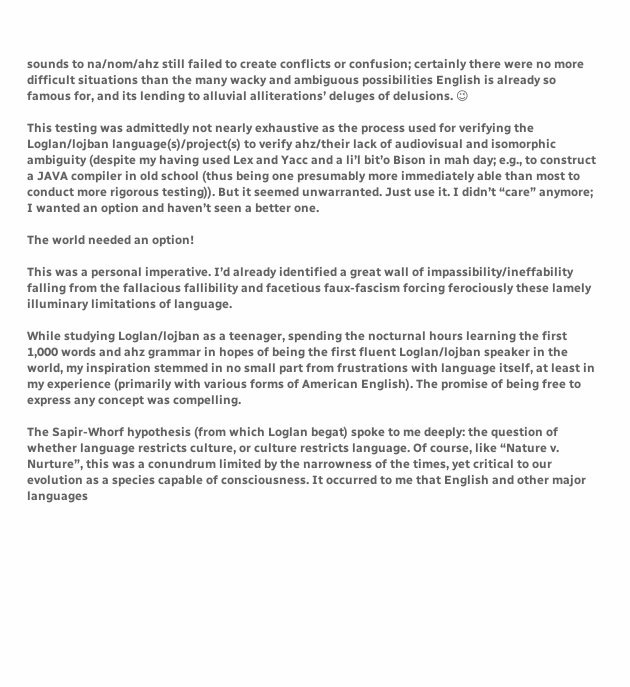sounds to na/nom/ahz still failed to create conflicts or confusion; certainly there were no more difficult situations than the many wacky and ambiguous possibilities English is already so famous for, and its lending to alluvial alliterations’ deluges of delusions. 😉

This testing was admittedly not nearly exhaustive as the process used for verifying the Loglan/lojban language(s)/project(s) to verify ahz/their lack of audiovisual and isomorphic ambiguity (despite my having used Lex and Yacc and a li’l bit’o Bison in mah day; e.g., to construct a JAVA compiler in old school (thus being one presumably more immediately able than most to conduct more rigorous testing)). But it seemed unwarranted. Just use it. I didn’t “care” anymore; I wanted an option and haven’t seen a better one.

The world needed an option!

This was a personal imperative. I’d already identified a great wall of impassibility/ineffability falling from the fallacious fallibility and facetious faux-fascism forcing ferociously these lamely illuminary limitations of language.

While studying Loglan/lojban as a teenager, spending the nocturnal hours learning the first 1,000 words and ahz grammar in hopes of being the first fluent Loglan/lojban speaker in the world, my inspiration stemmed in no small part from frustrations with language itself, at least in my experience (primarily with various forms of American English). The promise of being free to express any concept was compelling.

The Sapir-Whorf hypothesis (from which Loglan begat) spoke to me deeply: the question of whether language restricts culture, or culture restricts language. Of course, like “Nature v. Nurture”, this was a conundrum limited by the narrowness of the times, yet critical to our evolution as a species capable of consciousness. It occurred to me that English and other major languages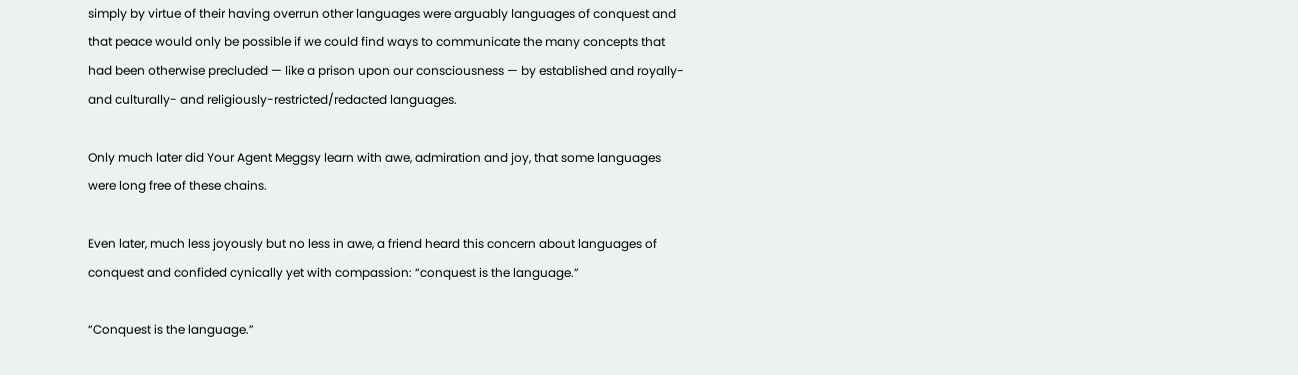simply by virtue of their having overrun other languages were arguably languages of conquest and that peace would only be possible if we could find ways to communicate the many concepts that had been otherwise precluded — like a prison upon our consciousness — by established and royally- and culturally- and religiously-restricted/redacted languages.

Only much later did Your Agent Meggsy learn with awe, admiration and joy, that some languages were long free of these chains.

Even later, much less joyously but no less in awe, a friend heard this concern about languages of conquest and confided cynically yet with compassion: “conquest is the language.”

“Conquest is the language.”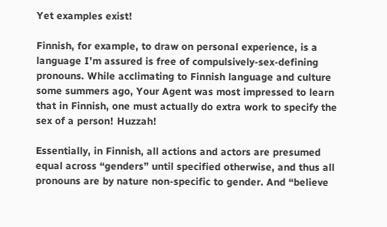Yet examples exist!

Finnish, for example, to draw on personal experience, is a language I’m assured is free of compulsively-sex-defining pronouns. While acclimating to Finnish language and culture some summers ago, Your Agent was most impressed to learn that in Finnish, one must actually do extra work to specify the sex of a person! Huzzah!

Essentially, in Finnish, all actions and actors are presumed equal across “genders” until specified otherwise, and thus all pronouns are by nature non-specific to gender. And “believe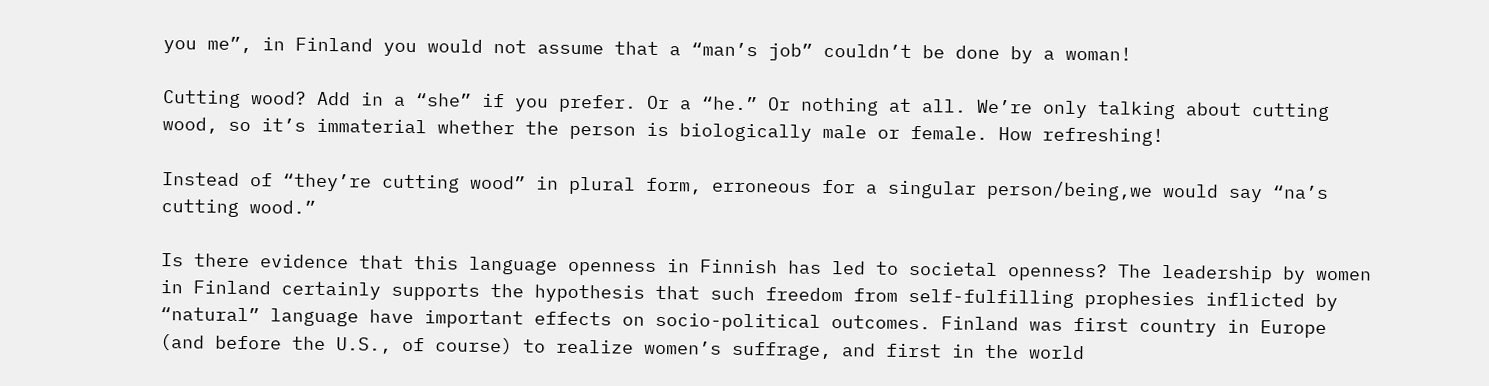you me”, in Finland you would not assume that a “man’s job” couldn’t be done by a woman!

Cutting wood? Add in a “she” if you prefer. Or a “he.” Or nothing at all. We’re only talking about cutting wood, so it’s immaterial whether the person is biologically male or female. How refreshing!

Instead of “they’re cutting wood” in plural form, erroneous for a singular person/being,we would say “na’s cutting wood.”

Is there evidence that this language openness in Finnish has led to societal openness? The leadership by women in Finland certainly supports the hypothesis that such freedom from self-fulfilling prophesies inflicted by “natural” language have important effects on socio-political outcomes. Finland was first country in Europe (and before the U.S., of course) to realize women’s suffrage, and first in the world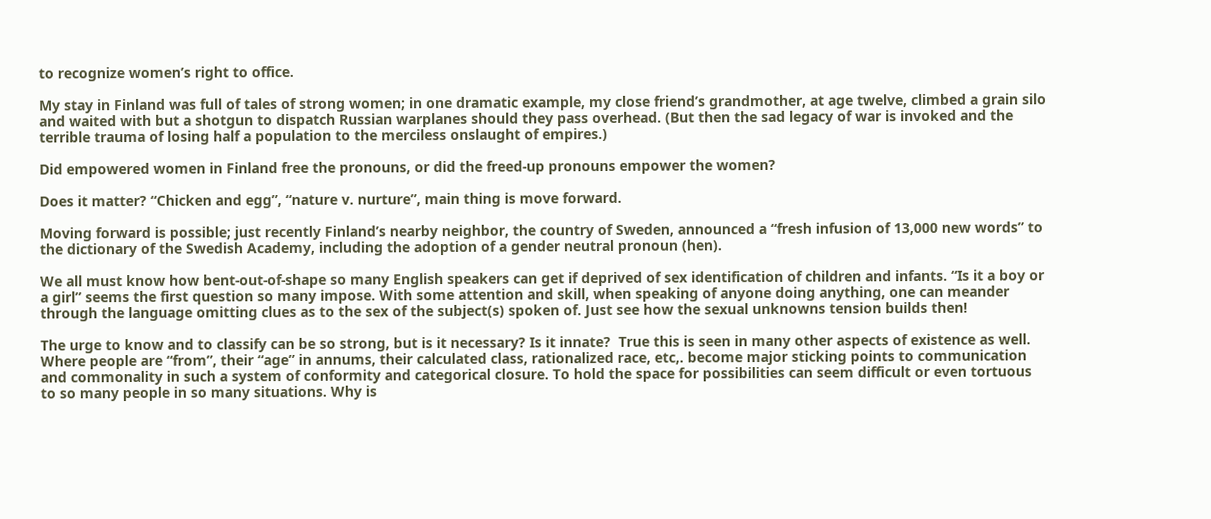to recognize women’s right to office.

My stay in Finland was full of tales of strong women; in one dramatic example, my close friend’s grandmother, at age twelve, climbed a grain silo and waited with but a shotgun to dispatch Russian warplanes should they pass overhead. (But then the sad legacy of war is invoked and the terrible trauma of losing half a population to the merciless onslaught of empires.)

Did empowered women in Finland free the pronouns, or did the freed-up pronouns empower the women?

Does it matter? “Chicken and egg”, “nature v. nurture”, main thing is move forward.

Moving forward is possible; just recently Finland’s nearby neighbor, the country of Sweden, announced a “fresh infusion of 13,000 new words” to the dictionary of the Swedish Academy, including the adoption of a gender neutral pronoun (hen).

We all must know how bent-out-of-shape so many English speakers can get if deprived of sex identification of children and infants. “Is it a boy or a girl” seems the first question so many impose. With some attention and skill, when speaking of anyone doing anything, one can meander through the language omitting clues as to the sex of the subject(s) spoken of. Just see how the sexual unknowns tension builds then!

The urge to know and to classify can be so strong, but is it necessary? Is it innate?  True this is seen in many other aspects of existence as well. Where people are “from”, their “age” in annums, their calculated class, rationalized race, etc,. become major sticking points to communication and commonality in such a system of conformity and categorical closure. To hold the space for possibilities can seem difficult or even tortuous to so many people in so many situations. Why is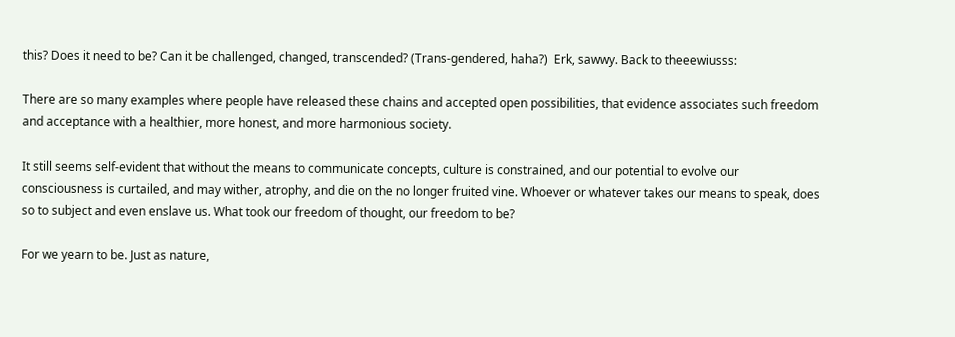this? Does it need to be? Can it be challenged, changed, transcended? (Trans-gendered, haha?)  Erk, sawwy. Back to theeewiusss:

There are so many examples where people have released these chains and accepted open possibilities, that evidence associates such freedom and acceptance with a healthier, more honest, and more harmonious society.

It still seems self-evident that without the means to communicate concepts, culture is constrained, and our potential to evolve our consciousness is curtailed, and may wither, atrophy, and die on the no longer fruited vine. Whoever or whatever takes our means to speak, does so to subject and even enslave us. What took our freedom of thought, our freedom to be?

For we yearn to be. Just as nature,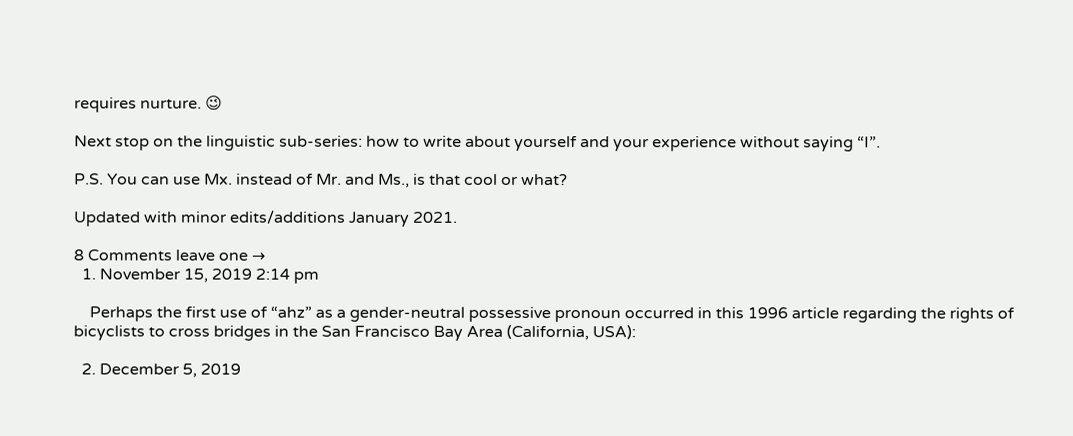requires nurture. 😉

Next stop on the linguistic sub-series: how to write about yourself and your experience without saying “I”.

P.S. You can use Mx. instead of Mr. and Ms., is that cool or what?

Updated with minor edits/additions January 2021.

8 Comments leave one →
  1. November 15, 2019 2:14 pm

    Perhaps the first use of “ahz” as a gender-neutral possessive pronoun occurred in this 1996 article regarding the rights of bicyclists to cross bridges in the San Francisco Bay Area (California, USA):

  2. December 5, 2019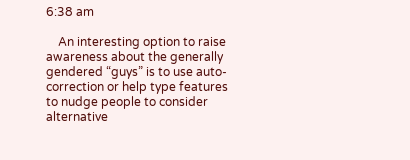6:38 am

    An interesting option to raise awareness about the generally gendered “guys” is to use auto-correction or help type features to nudge people to consider alternative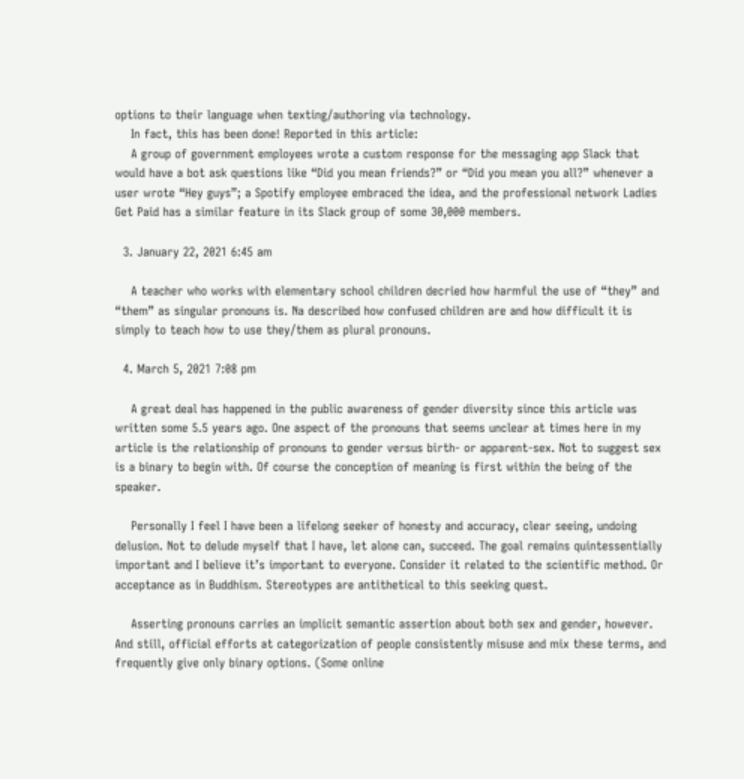options to their language when texting/authoring via technology.
    In fact, this has been done! Reported in this article:
    A group of government employees wrote a custom response for the messaging app Slack that would have a bot ask questions like “Did you mean friends?” or “Did you mean you all?” whenever a user wrote “Hey guys”; a Spotify employee embraced the idea, and the professional network Ladies Get Paid has a similar feature in its Slack group of some 30,000 members.

  3. January 22, 2021 6:45 am

    A teacher who works with elementary school children decried how harmful the use of “they” and “them” as singular pronouns is. Na described how confused children are and how difficult it is simply to teach how to use they/them as plural pronouns.

  4. March 5, 2021 7:08 pm

    A great deal has happened in the public awareness of gender diversity since this article was written some 5.5 years ago. One aspect of the pronouns that seems unclear at times here in my article is the relationship of pronouns to gender versus birth- or apparent-sex. Not to suggest sex is a binary to begin with. Of course the conception of meaning is first within the being of the speaker.

    Personally I feel I have been a lifelong seeker of honesty and accuracy, clear seeing, undoing delusion. Not to delude myself that I have, let alone can, succeed. The goal remains quintessentially important and I believe it’s important to everyone. Consider it related to the scientific method. Or acceptance as in Buddhism. Stereotypes are antithetical to this seeking quest.

    Asserting pronouns carries an implicit semantic assertion about both sex and gender, however. And still, official efforts at categorization of people consistently misuse and mix these terms, and frequently give only binary options. (Some online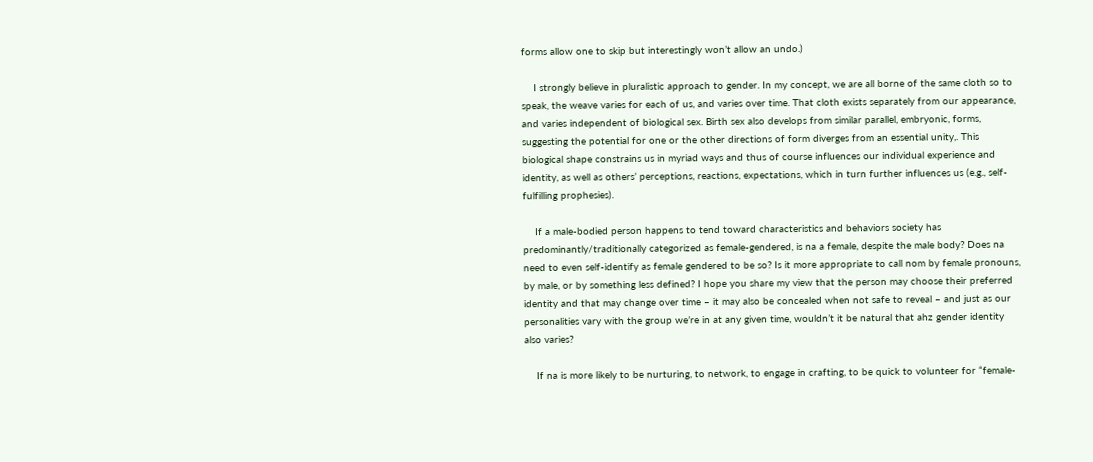forms allow one to skip but interestingly won’t allow an undo.)

    I strongly believe in pluralistic approach to gender. In my concept, we are all borne of the same cloth so to speak, the weave varies for each of us, and varies over time. That cloth exists separately from our appearance, and varies independent of biological sex. Birth sex also develops from similar parallel, embryonic, forms, suggesting the potential for one or the other directions of form diverges from an essential unity,. This biological shape constrains us in myriad ways and thus of course influences our individual experience and identity, as well as others’ perceptions, reactions, expectations, which in turn further influences us (e.g., self-fulfilling prophesies).

    If a male-bodied person happens to tend toward characteristics and behaviors society has predominantly/traditionally categorized as female-gendered, is na a female, despite the male body? Does na need to even self-identify as female gendered to be so? Is it more appropriate to call nom by female pronouns, by male, or by something less defined? I hope you share my view that the person may choose their preferred identity and that may change over time – it may also be concealed when not safe to reveal – and just as our personalities vary with the group we’re in at any given time, wouldn’t it be natural that ahz gender identity also varies?

    If na is more likely to be nurturing, to network, to engage in crafting, to be quick to volunteer for “female-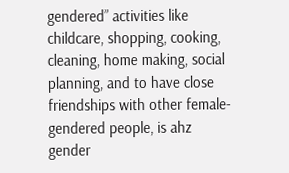gendered” activities like childcare, shopping, cooking, cleaning, home making, social planning, and to have close friendships with other female-gendered people, is ahz gender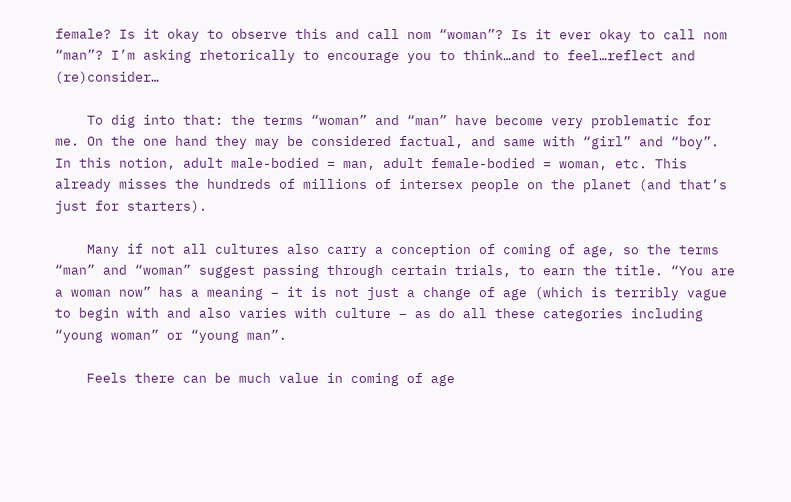female? Is it okay to observe this and call nom “woman”? Is it ever okay to call nom “man”? I’m asking rhetorically to encourage you to think…and to feel…reflect and (re)consider…

    To dig into that: the terms “woman” and “man” have become very problematic for me. On the one hand they may be considered factual, and same with “girl” and “boy”. In this notion, adult male-bodied = man, adult female-bodied = woman, etc. This already misses the hundreds of millions of intersex people on the planet (and that’s just for starters).

    Many if not all cultures also carry a conception of coming of age, so the terms “man” and “woman” suggest passing through certain trials, to earn the title. “You are a woman now” has a meaning – it is not just a change of age (which is terribly vague to begin with and also varies with culture – as do all these categories including “young woman” or “young man”.

    Feels there can be much value in coming of age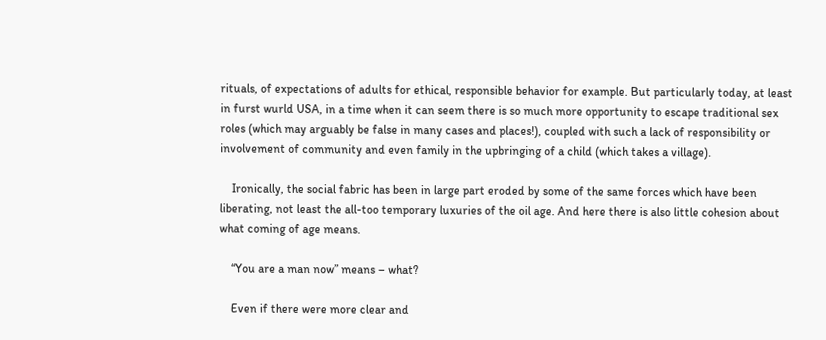rituals, of expectations of adults for ethical, responsible behavior for example. But particularly today, at least in furst wurld USA, in a time when it can seem there is so much more opportunity to escape traditional sex roles (which may arguably be false in many cases and places!), coupled with such a lack of responsibility or involvement of community and even family in the upbringing of a child (which takes a village).

    Ironically, the social fabric has been in large part eroded by some of the same forces which have been liberating, not least the all-too temporary luxuries of the oil age. And here there is also little cohesion about what coming of age means.

    “You are a man now” means – what?

    Even if there were more clear and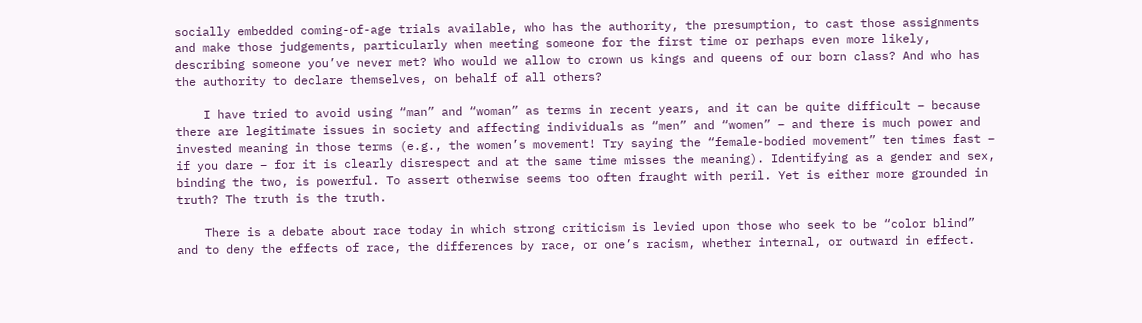socially embedded coming-of-age trials available, who has the authority, the presumption, to cast those assignments and make those judgements, particularly when meeting someone for the first time or perhaps even more likely, describing someone you’ve never met? Who would we allow to crown us kings and queens of our born class? And who has the authority to declare themselves, on behalf of all others?

    I have tried to avoid using “man” and “woman” as terms in recent years, and it can be quite difficult – because there are legitimate issues in society and affecting individuals as “men” and “women” – and there is much power and invested meaning in those terms (e.g., the women’s movement! Try saying the “female-bodied movement” ten times fast – if you dare – for it is clearly disrespect and at the same time misses the meaning). Identifying as a gender and sex, binding the two, is powerful. To assert otherwise seems too often fraught with peril. Yet is either more grounded in truth? The truth is the truth.

    There is a debate about race today in which strong criticism is levied upon those who seek to be “color blind” and to deny the effects of race, the differences by race, or one’s racism, whether internal, or outward in effect.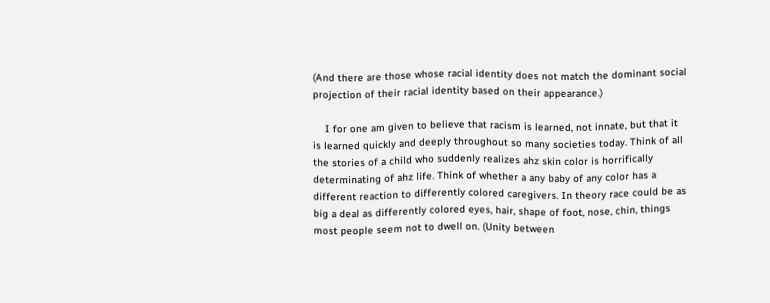(And there are those whose racial identity does not match the dominant social projection of their racial identity based on their appearance.)

    I for one am given to believe that racism is learned, not innate, but that it is learned quickly and deeply throughout so many societies today. Think of all the stories of a child who suddenly realizes ahz skin color is horrifically determinating of ahz life. Think of whether a any baby of any color has a different reaction to differently colored caregivers. In theory race could be as big a deal as differently colored eyes, hair, shape of foot, nose, chin, things most people seem not to dwell on. (Unity between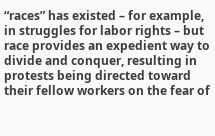“races” has existed – for example, in struggles for labor rights – but race provides an expedient way to divide and conquer, resulting in protests being directed toward their fellow workers on the fear of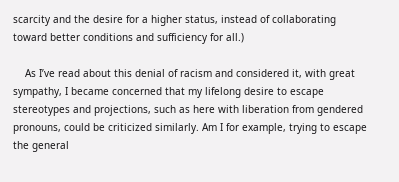scarcity and the desire for a higher status, instead of collaborating toward better conditions and sufficiency for all.)

    As I’ve read about this denial of racism and considered it, with great sympathy, I became concerned that my lifelong desire to escape stereotypes and projections, such as here with liberation from gendered pronouns, could be criticized similarly. Am I for example, trying to escape the general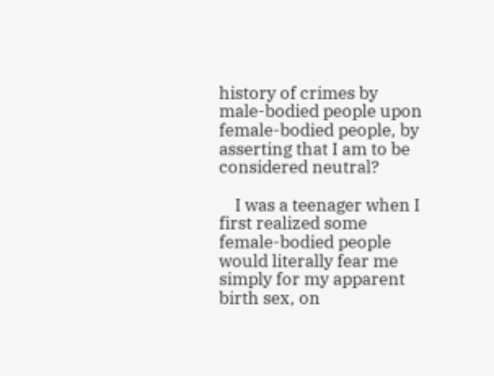history of crimes by male-bodied people upon female-bodied people, by asserting that I am to be considered neutral?

    I was a teenager when I first realized some female-bodied people would literally fear me simply for my apparent birth sex, on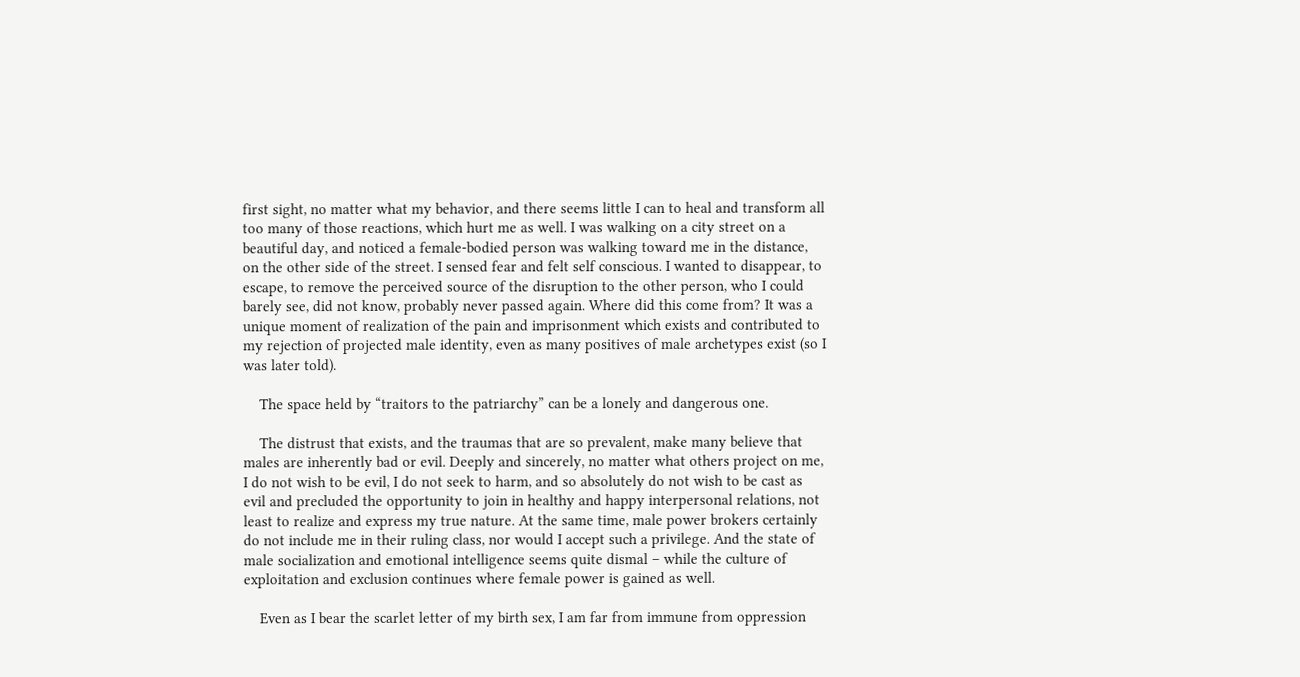first sight, no matter what my behavior, and there seems little I can to heal and transform all too many of those reactions, which hurt me as well. I was walking on a city street on a beautiful day, and noticed a female-bodied person was walking toward me in the distance, on the other side of the street. I sensed fear and felt self conscious. I wanted to disappear, to escape, to remove the perceived source of the disruption to the other person, who I could barely see, did not know, probably never passed again. Where did this come from? It was a unique moment of realization of the pain and imprisonment which exists and contributed to my rejection of projected male identity, even as many positives of male archetypes exist (so I was later told).

    The space held by “traitors to the patriarchy” can be a lonely and dangerous one.

    The distrust that exists, and the traumas that are so prevalent, make many believe that males are inherently bad or evil. Deeply and sincerely, no matter what others project on me, I do not wish to be evil, I do not seek to harm, and so absolutely do not wish to be cast as evil and precluded the opportunity to join in healthy and happy interpersonal relations, not least to realize and express my true nature. At the same time, male power brokers certainly do not include me in their ruling class, nor would I accept such a privilege. And the state of male socialization and emotional intelligence seems quite dismal – while the culture of exploitation and exclusion continues where female power is gained as well.

    Even as I bear the scarlet letter of my birth sex, I am far from immune from oppression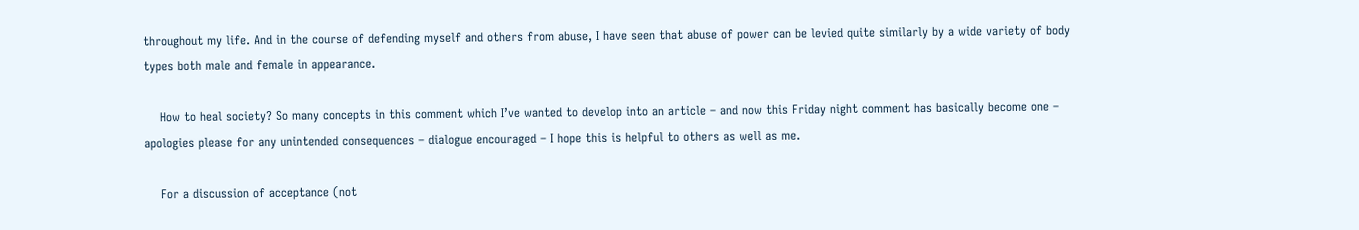throughout my life. And in the course of defending myself and others from abuse, I have seen that abuse of power can be levied quite similarly by a wide variety of body types both male and female in appearance.

    How to heal society? So many concepts in this comment which I’ve wanted to develop into an article – and now this Friday night comment has basically become one – apologies please for any unintended consequences – dialogue encouraged – I hope this is helpful to others as well as me.

    For a discussion of acceptance (not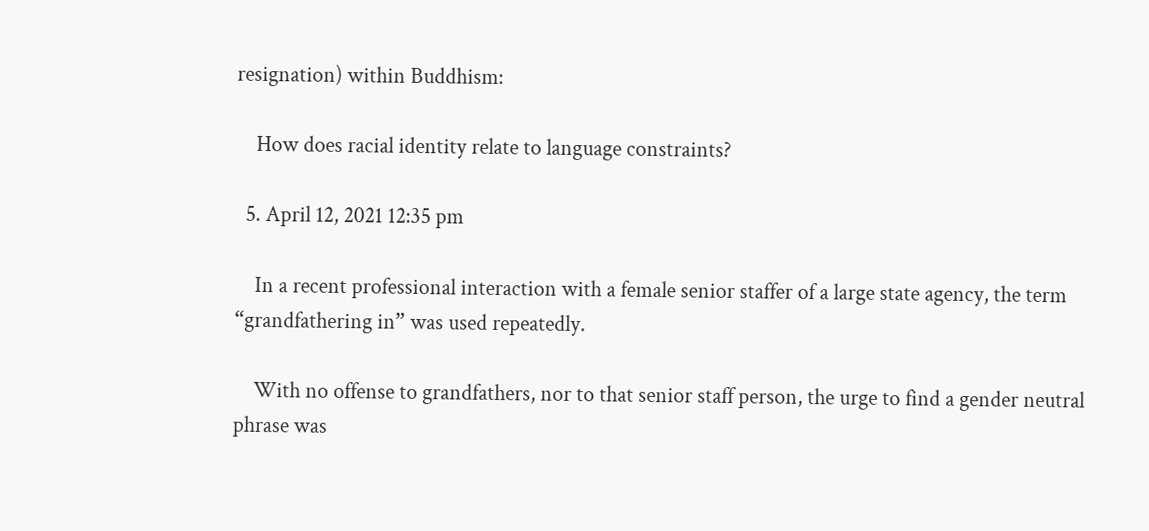resignation) within Buddhism:

    How does racial identity relate to language constraints?

  5. April 12, 2021 12:35 pm

    In a recent professional interaction with a female senior staffer of a large state agency, the term “grandfathering in” was used repeatedly.

    With no offense to grandfathers, nor to that senior staff person, the urge to find a gender neutral phrase was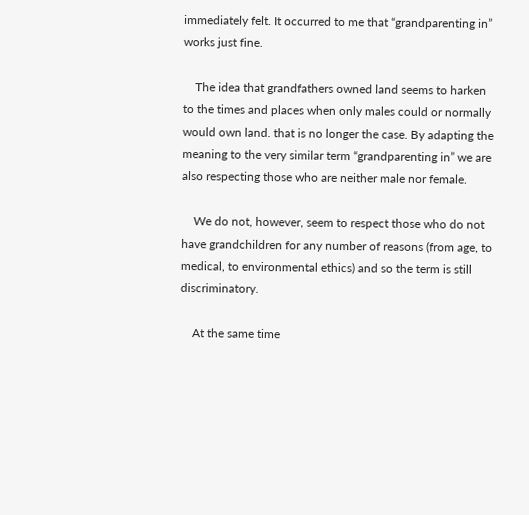immediately felt. It occurred to me that “grandparenting in” works just fine.

    The idea that grandfathers owned land seems to harken to the times and places when only males could or normally would own land. that is no longer the case. By adapting the meaning to the very similar term “grandparenting in” we are also respecting those who are neither male nor female.

    We do not, however, seem to respect those who do not have grandchildren for any number of reasons (from age, to medical, to environmental ethics) and so the term is still discriminatory.

    At the same time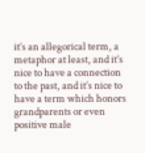it’s an allegorical term, a metaphor at least, and it’s nice to have a connection to the past, and it’s nice to have a term which honors grandparents or even positive male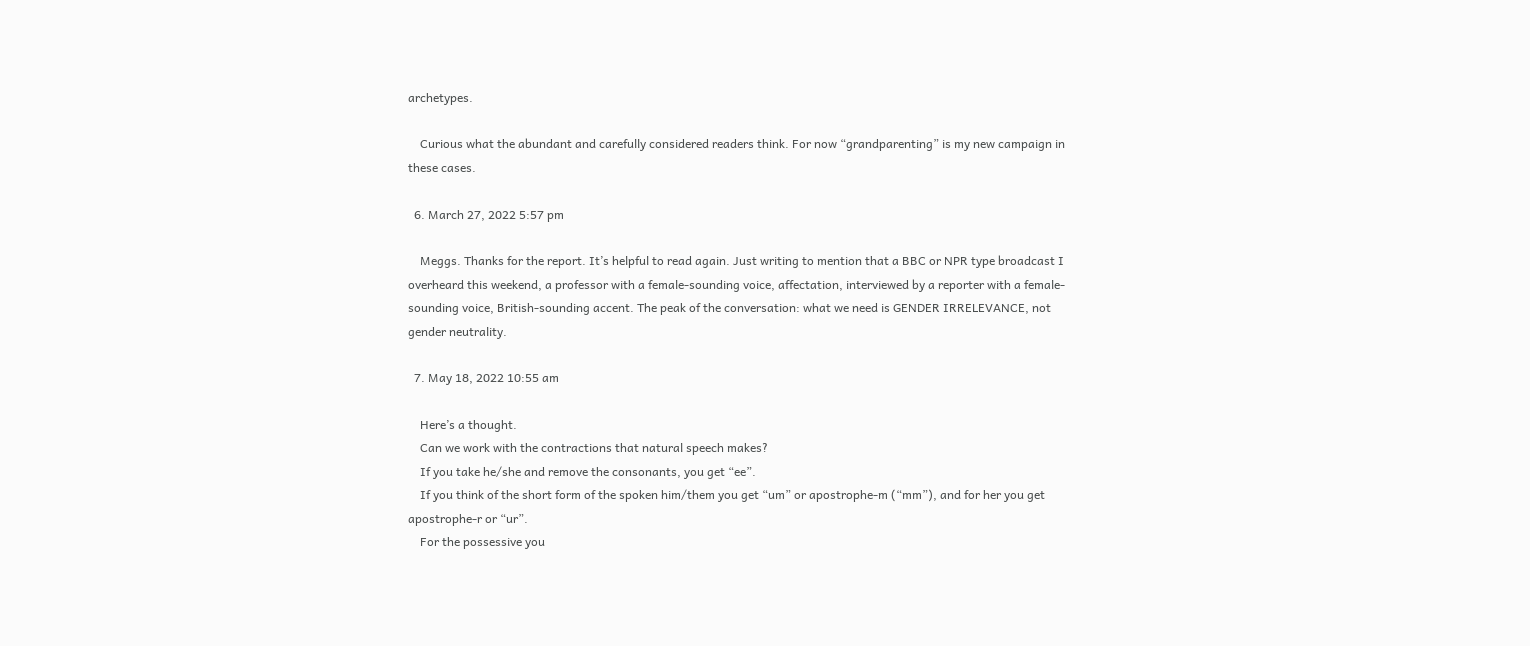archetypes.

    Curious what the abundant and carefully considered readers think. For now “grandparenting” is my new campaign in these cases.

  6. March 27, 2022 5:57 pm

    Meggs. Thanks for the report. It’s helpful to read again. Just writing to mention that a BBC or NPR type broadcast I overheard this weekend, a professor with a female-sounding voice, affectation, interviewed by a reporter with a female-sounding voice, British-sounding accent. The peak of the conversation: what we need is GENDER IRRELEVANCE, not gender neutrality.

  7. May 18, 2022 10:55 am

    Here’s a thought.
    Can we work with the contractions that natural speech makes?
    If you take he/she and remove the consonants, you get “ee”.
    If you think of the short form of the spoken him/them you get “um” or apostrophe-m (“mm”), and for her you get apostrophe-r or “ur”.
    For the possessive you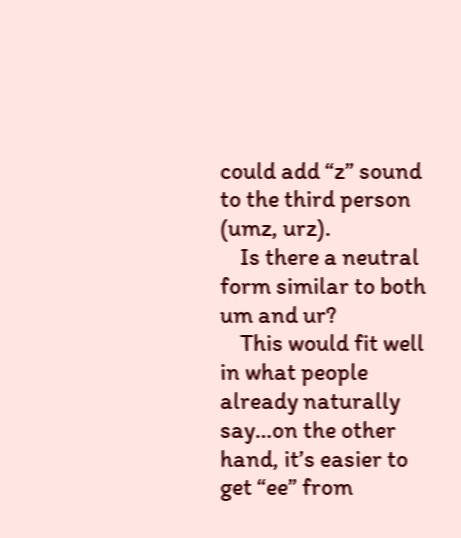could add “z” sound to the third person (umz, urz).
    Is there a neutral form similar to both um and ur?
    This would fit well in what people already naturally say…on the other hand, it’s easier to get “ee” from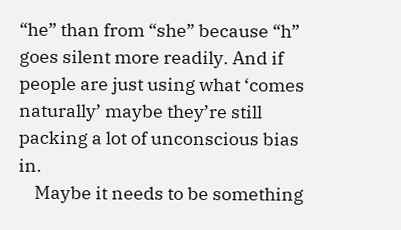“he” than from “she” because “h” goes silent more readily. And if people are just using what ‘comes naturally’ maybe they’re still packing a lot of unconscious bias in.
    Maybe it needs to be something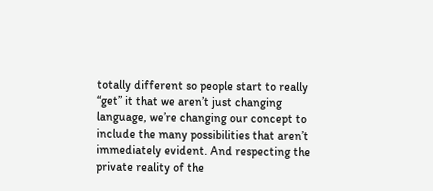totally different so people start to really “get” it that we aren’t just changing language, we’re changing our concept to include the many possibilities that aren’t immediately evident. And respecting the private reality of the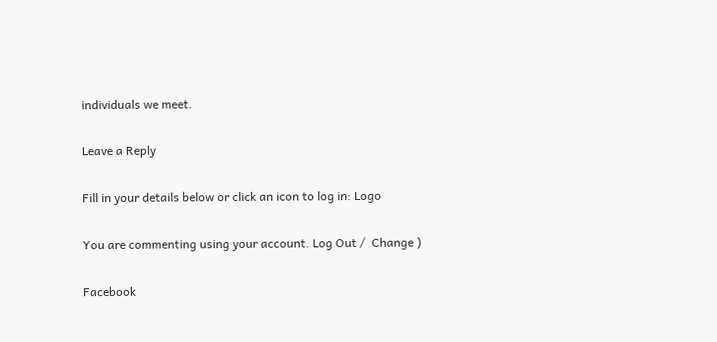individuals we meet.

Leave a Reply

Fill in your details below or click an icon to log in: Logo

You are commenting using your account. Log Out /  Change )

Facebook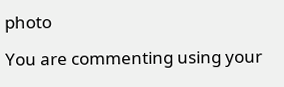photo

You are commenting using your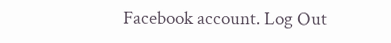Facebook account. Log Out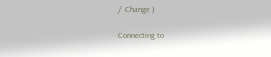/  Change )

Connecting to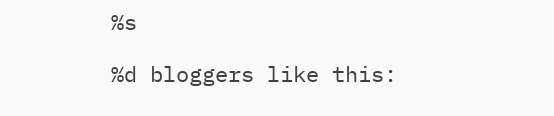%s

%d bloggers like this: